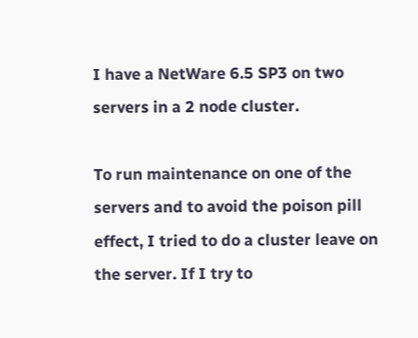I have a NetWare 6.5 SP3 on two servers in a 2 node cluster.

To run maintenance on one of the servers and to avoid the poison pill
effect, I tried to do a cluster leave on the server. If I try to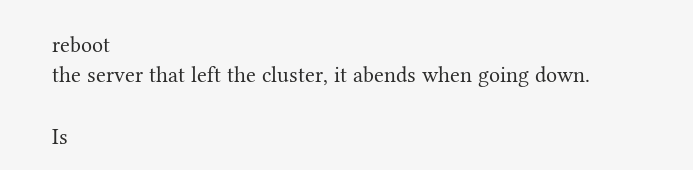reboot
the server that left the cluster, it abends when going down.

Is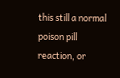this still a normal poison pill reaction, or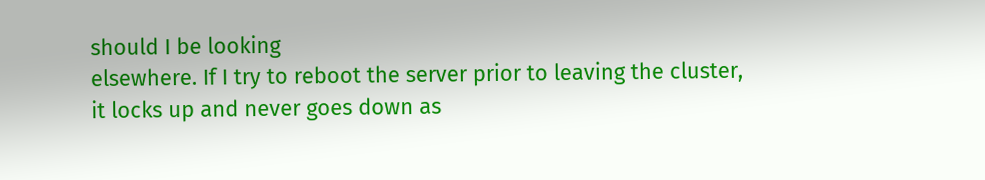should I be looking
elsewhere. If I try to reboot the server prior to leaving the cluster,
it locks up and never goes down as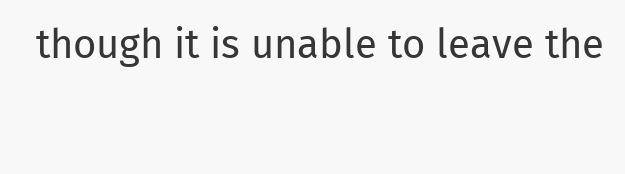though it is unable to leave the